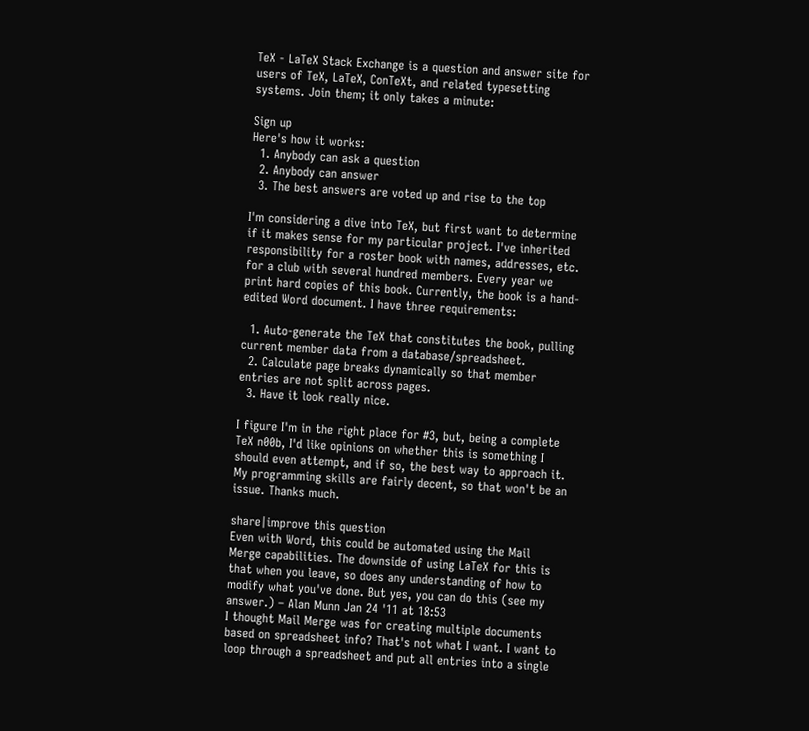TeX - LaTeX Stack Exchange is a question and answer site for users of TeX, LaTeX, ConTeXt, and related typesetting systems. Join them; it only takes a minute:

Sign up
Here's how it works:
  1. Anybody can ask a question
  2. Anybody can answer
  3. The best answers are voted up and rise to the top

I'm considering a dive into TeX, but first want to determine if it makes sense for my particular project. I've inherited responsibility for a roster book with names, addresses, etc. for a club with several hundred members. Every year we print hard copies of this book. Currently, the book is a hand-edited Word document. I have three requirements:

  1. Auto-generate the TeX that constitutes the book, pulling current member data from a database/spreadsheet.
  2. Calculate page breaks dynamically so that member entries are not split across pages.
  3. Have it look really nice.

I figure I'm in the right place for #3, but, being a complete TeX n00b, I'd like opinions on whether this is something I should even attempt, and if so, the best way to approach it. My programming skills are fairly decent, so that won't be an issue. Thanks much.

share|improve this question
Even with Word, this could be automated using the Mail Merge capabilities. The downside of using LaTeX for this is that when you leave, so does any understanding of how to modify what you've done. But yes, you can do this (see my answer.) – Alan Munn Jan 24 '11 at 18:53
I thought Mail Merge was for creating multiple documents based on spreadsheet info? That's not what I want. I want to loop through a spreadsheet and put all entries into a single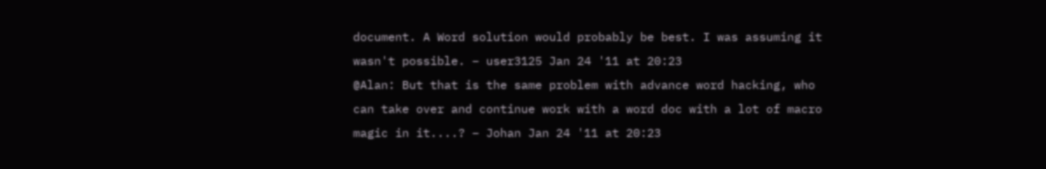document. A Word solution would probably be best. I was assuming it wasn't possible. – user3125 Jan 24 '11 at 20:23
@Alan: But that is the same problem with advance word hacking, who can take over and continue work with a word doc with a lot of macro magic in it....? – Johan Jan 24 '11 at 20:23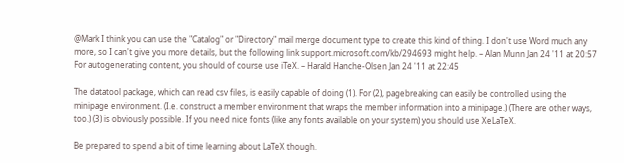@Mark I think you can use the "Catalog" or "Directory" mail merge document type to create this kind of thing. I don't use Word much any more, so I can't give you more details, but the following link support.microsoft.com/kb/294693 might help. – Alan Munn Jan 24 '11 at 20:57
For autogenerating content, you should of course use iTeX. – Harald Hanche-Olsen Jan 24 '11 at 22:45

The datatool package, which can read csv files, is easily capable of doing (1). For (2), pagebreaking can easily be controlled using the minipage environment. (I.e. construct a member environment that wraps the member information into a minipage.) (There are other ways, too.) (3) is obviously possible. If you need nice fonts (like any fonts available on your system) you should use XeLaTeX.

Be prepared to spend a bit of time learning about LaTeX though.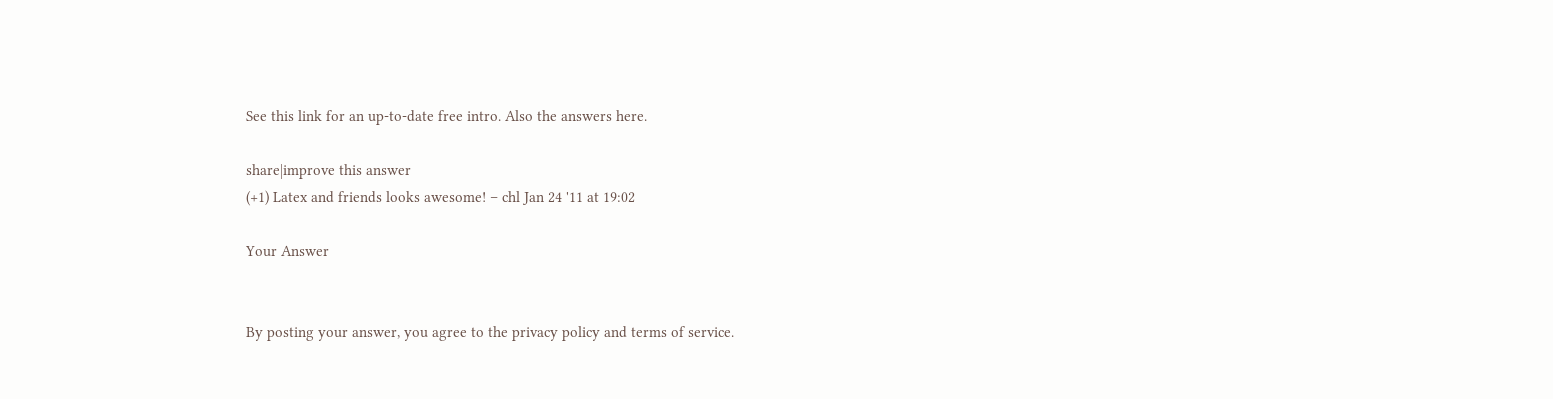See this link for an up-to-date free intro. Also the answers here.

share|improve this answer
(+1) Latex and friends looks awesome! – chl Jan 24 '11 at 19:02

Your Answer


By posting your answer, you agree to the privacy policy and terms of service.